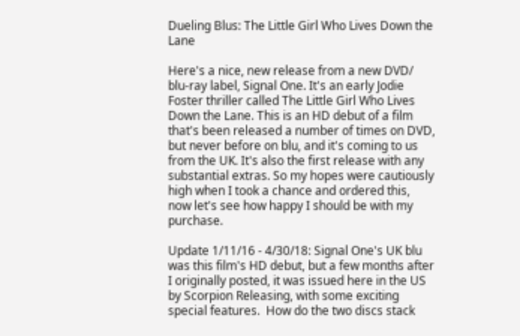Dueling Blus: The Little Girl Who Lives Down the Lane

Here's a nice, new release from a new DVD/ blu-ray label, Signal One. It's an early Jodie Foster thriller called The Little Girl Who Lives Down the Lane. This is an HD debut of a film that's been released a number of times on DVD, but never before on blu, and it's coming to us from the UK. It's also the first release with any substantial extras. So my hopes were cautiously high when I took a chance and ordered this, now let's see how happy I should be with my purchase.

Update 1/11/16 - 4/30/18: Signal One's UK blu was this film's HD debut, but a few months after I originally posted, it was issued here in the US by Scorpion Releasing, with some exciting special features.  How do the two discs stack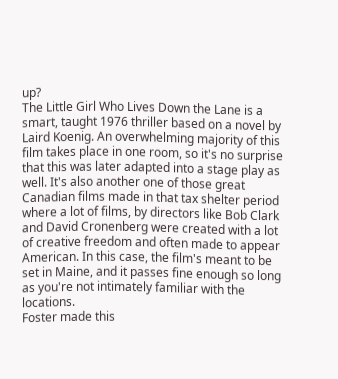up?
The Little Girl Who Lives Down the Lane is a smart, taught 1976 thriller based on a novel by Laird Koenig. An overwhelming majority of this film takes place in one room, so it's no surprise that this was later adapted into a stage play as well. It's also another one of those great Canadian films made in that tax shelter period where a lot of films, by directors like Bob Clark and David Cronenberg were created with a lot of creative freedom and often made to appear American. In this case, the film's meant to be set in Maine, and it passes fine enough so long as you're not intimately familiar with the locations.
Foster made this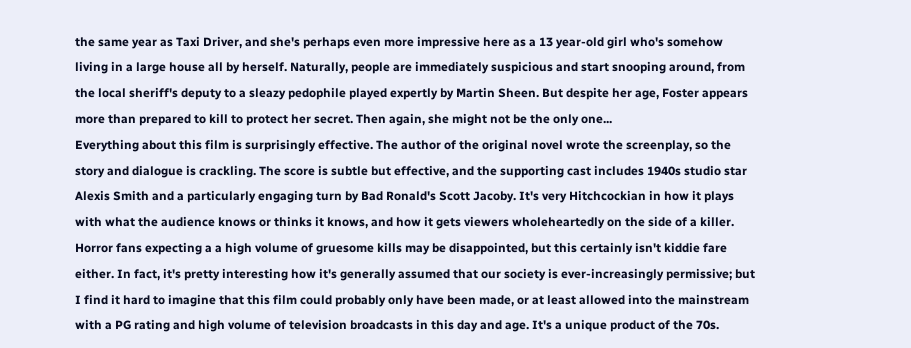the same year as Taxi Driver, and she's perhaps even more impressive here as a 13 year-old girl who's somehow living in a large house all by herself. Naturally, people are immediately suspicious and start snooping around, from the local sheriff's deputy to a sleazy pedophile played expertly by Martin Sheen. But despite her age, Foster appears more than prepared to kill to protect her secret. Then again, she might not be the only one...
Everything about this film is surprisingly effective. The author of the original novel wrote the screenplay, so the story and dialogue is crackling. The score is subtle but effective, and the supporting cast includes 1940s studio star Alexis Smith and a particularly engaging turn by Bad Ronald's Scott Jacoby. It's very Hitchcockian in how it plays with what the audience knows or thinks it knows, and how it gets viewers wholeheartedly on the side of a killer. Horror fans expecting a a high volume of gruesome kills may be disappointed, but this certainly isn't kiddie fare either. In fact, it's pretty interesting how it's generally assumed that our society is ever-increasingly permissive; but I find it hard to imagine that this film could probably only have been made, or at least allowed into the mainstream with a PG rating and high volume of television broadcasts in this day and age. It's a unique product of the 70s.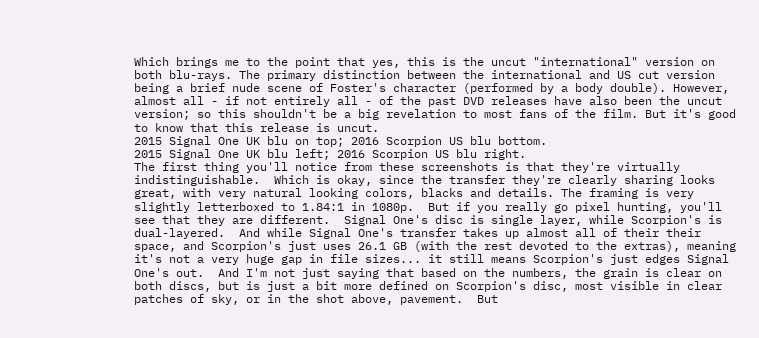Which brings me to the point that yes, this is the uncut "international" version on both blu-rays. The primary distinction between the international and US cut version being a brief nude scene of Foster's character (performed by a body double). However, almost all - if not entirely all - of the past DVD releases have also been the uncut version; so this shouldn't be a big revelation to most fans of the film. But it's good to know that this release is uncut.
2015 Signal One UK blu on top; 2016 Scorpion US blu bottom.
2015 Signal One UK blu left; 2016 Scorpion US blu right.
The first thing you'll notice from these screenshots is that they're virtually indistinguishable.  Which is okay, since the transfer they're clearly sharing looks great, with very natural looking colors, blacks and details. The framing is very slightly letterboxed to 1.84:1 in 1080p.  But if you really go pixel hunting, you'll see that they are different.  Signal One's disc is single layer, while Scorpion's is dual-layered.  And while Signal One's transfer takes up almost all of their their space, and Scorpion's just uses 26.1 GB (with the rest devoted to the extras), meaning it's not a very huge gap in file sizes... it still means Scorpion's just edges Signal One's out.  And I'm not just saying that based on the numbers, the grain is clear on both discs, but is just a bit more defined on Scorpion's disc, most visible in clear patches of sky, or in the shot above, pavement.  But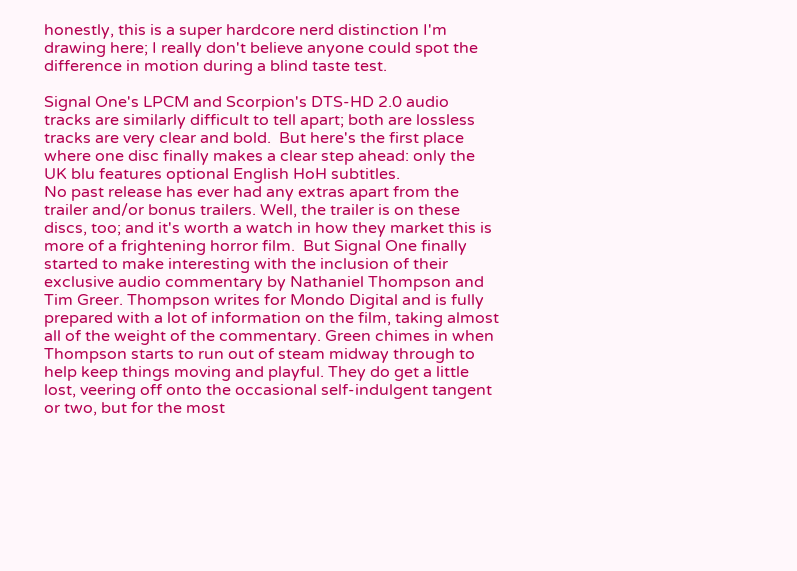honestly, this is a super hardcore nerd distinction I'm drawing here; I really don't believe anyone could spot the difference in motion during a blind taste test.

Signal One's LPCM and Scorpion's DTS-HD 2.0 audio tracks are similarly difficult to tell apart; both are lossless tracks are very clear and bold.  But here's the first place where one disc finally makes a clear step ahead: only the UK blu features optional English HoH subtitles.
No past release has ever had any extras apart from the trailer and/or bonus trailers. Well, the trailer is on these discs, too; and it's worth a watch in how they market this is more of a frightening horror film.  But Signal One finally started to make interesting with the inclusion of their exclusive audio commentary by Nathaniel Thompson and Tim Greer. Thompson writes for Mondo Digital and is fully prepared with a lot of information on the film, taking almost all of the weight of the commentary. Green chimes in when Thompson starts to run out of steam midway through to help keep things moving and playful. They do get a little lost, veering off onto the occasional self-indulgent tangent or two, but for the most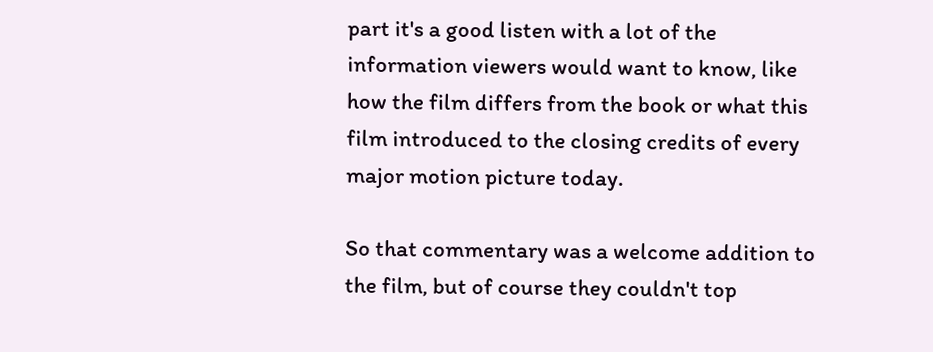part it's a good listen with a lot of the information viewers would want to know, like how the film differs from the book or what this film introduced to the closing credits of every major motion picture today.

So that commentary was a welcome addition to the film, but of course they couldn't top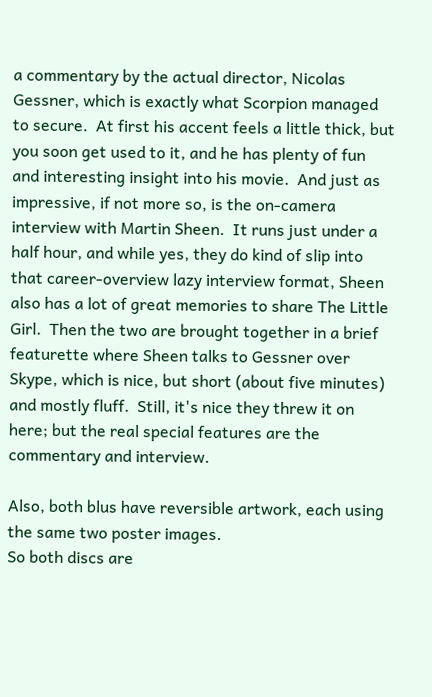a commentary by the actual director, Nicolas Gessner, which is exactly what Scorpion managed to secure.  At first his accent feels a little thick, but you soon get used to it, and he has plenty of fun and interesting insight into his movie.  And just as impressive, if not more so, is the on-camera interview with Martin Sheen.  It runs just under a half hour, and while yes, they do kind of slip into that career-overview lazy interview format, Sheen also has a lot of great memories to share The Little Girl.  Then the two are brought together in a brief featurette where Sheen talks to Gessner over Skype, which is nice, but short (about five minutes) and mostly fluff.  Still, it's nice they threw it on here; but the real special features are the commentary and interview.

Also, both blus have reversible artwork, each using the same two poster images.
So both discs are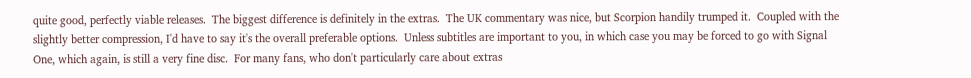quite good, perfectly viable releases.  The biggest difference is definitely in the extras.  The UK commentary was nice, but Scorpion handily trumped it.  Coupled with the slightly better compression, I'd have to say it's the overall preferable options.  Unless subtitles are important to you, in which case you may be forced to go with Signal One, which again, is still a very fine disc.  For many fans, who don't particularly care about extras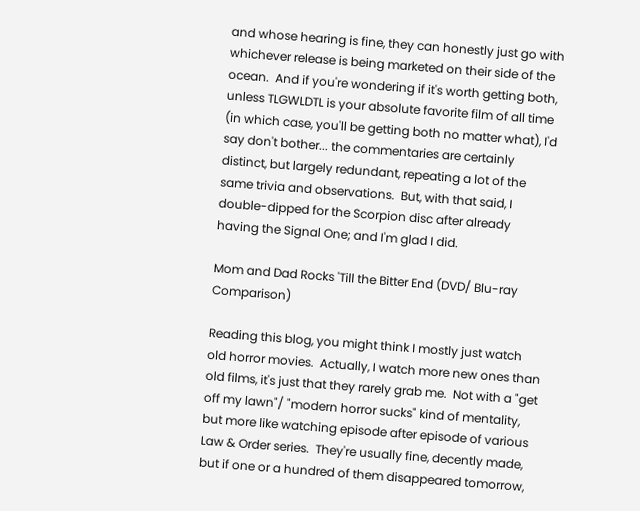and whose hearing is fine, they can honestly just go with whichever release is being marketed on their side of the ocean.  And if you're wondering if it's worth getting both, unless TLGWLDTL is your absolute favorite film of all time (in which case, you'll be getting both no matter what), I'd say don't bother... the commentaries are certainly distinct, but largely redundant, repeating a lot of the same trivia and observations.  But, with that said, I double-dipped for the Scorpion disc after already having the Signal One; and I'm glad I did.

Mom and Dad Rocks 'Till the Bitter End (DVD/ Blu-ray Comparison)

Reading this blog, you might think I mostly just watch old horror movies.  Actually, I watch more new ones than old films, it's just that they rarely grab me.  Not with a "get off my lawn"/ "modern horror sucks" kind of mentality, but more like watching episode after episode of various Law & Order series.  They're usually fine, decently made, but if one or a hundred of them disappeared tomorrow,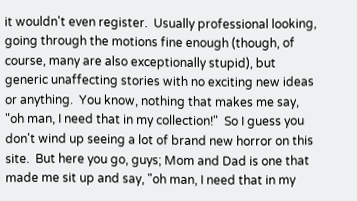it wouldn't even register.  Usually professional looking, going through the motions fine enough (though, of course, many are also exceptionally stupid), but generic unaffecting stories with no exciting new ideas or anything.  You know, nothing that makes me say, "oh man, I need that in my collection!"  So I guess you don't wind up seeing a lot of brand new horror on this site.  But here you go, guys; Mom and Dad is one that made me sit up and say, "oh man, I need that in my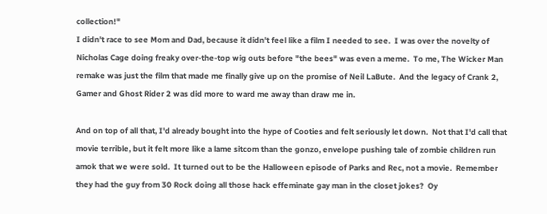collection!"
I didn't race to see Mom and Dad, because it didn't feel like a film I needed to see.  I was over the novelty of Nicholas Cage doing freaky over-the-top wig outs before "the bees" was even a meme.  To me, The Wicker Man remake was just the film that made me finally give up on the promise of Neil LaBute.  And the legacy of Crank 2, Gamer and Ghost Rider 2 was did more to ward me away than draw me in.

And on top of all that, I'd already bought into the hype of Cooties and felt seriously let down.  Not that I'd call that movie terrible, but it felt more like a lame sitcom than the gonzo, envelope pushing tale of zombie children run amok that we were sold.  It turned out to be the Halloween episode of Parks and Rec, not a movie.  Remember they had the guy from 30 Rock doing all those hack effeminate gay man in the closet jokes?  Oy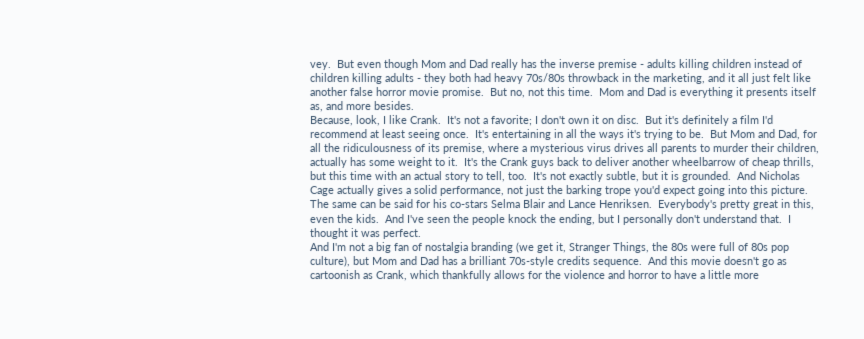vey.  But even though Mom and Dad really has the inverse premise - adults killing children instead of children killing adults - they both had heavy 70s/80s throwback in the marketing, and it all just felt like another false horror movie promise.  But no, not this time.  Mom and Dad is everything it presents itself as, and more besides.
Because, look, I like Crank.  It's not a favorite; I don't own it on disc.  But it's definitely a film I'd recommend at least seeing once.  It's entertaining in all the ways it's trying to be.  But Mom and Dad, for all the ridiculousness of its premise, where a mysterious virus drives all parents to murder their children, actually has some weight to it.  It's the Crank guys back to deliver another wheelbarrow of cheap thrills, but this time with an actual story to tell, too.  It's not exactly subtle, but it is grounded.  And Nicholas Cage actually gives a solid performance, not just the barking trope you'd expect going into this picture.  The same can be said for his co-stars Selma Blair and Lance Henriksen.  Everybody's pretty great in this, even the kids.  And I've seen the people knock the ending, but I personally don't understand that.  I thought it was perfect.
And I'm not a big fan of nostalgia branding (we get it, Stranger Things, the 80s were full of 80s pop culture), but Mom and Dad has a brilliant 70s-style credits sequence.  And this movie doesn't go as cartoonish as Crank, which thankfully allows for the violence and horror to have a little more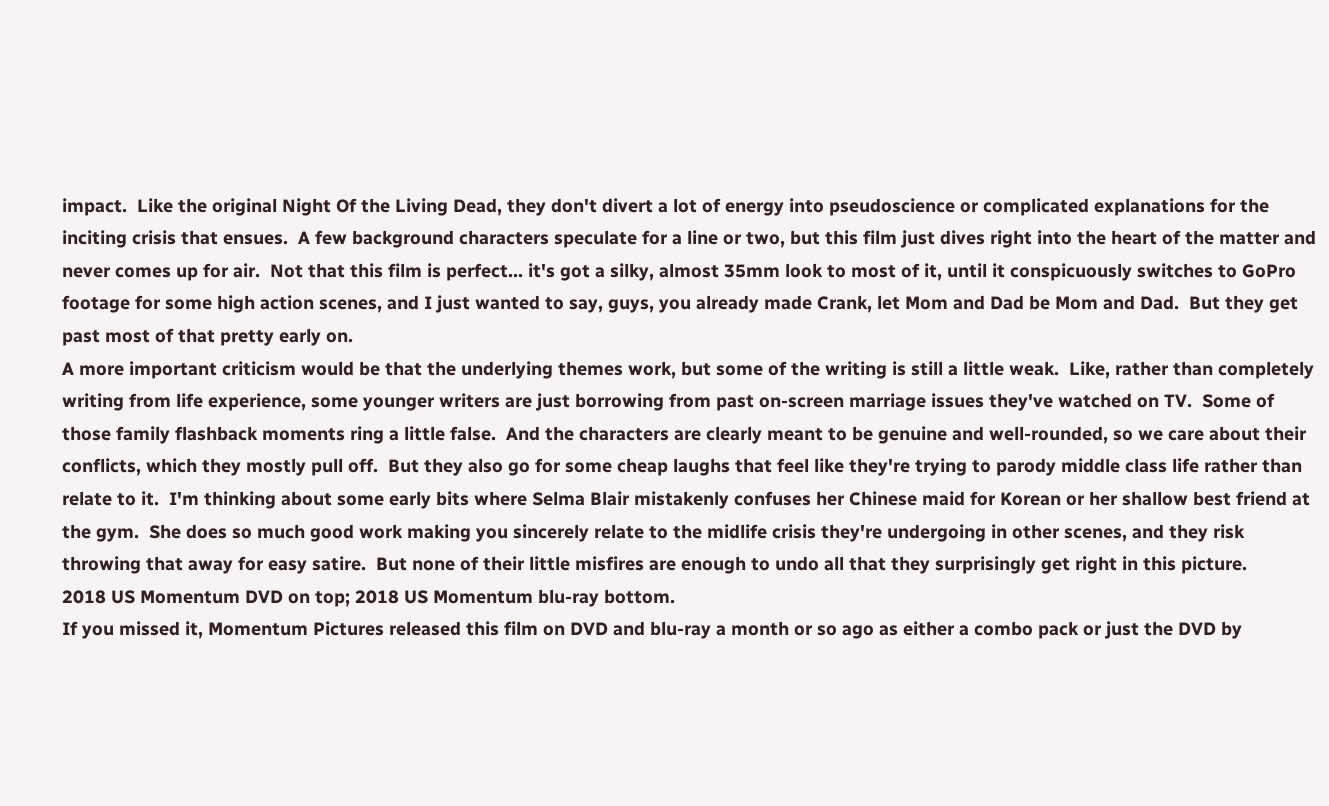impact.  Like the original Night Of the Living Dead, they don't divert a lot of energy into pseudoscience or complicated explanations for the inciting crisis that ensues.  A few background characters speculate for a line or two, but this film just dives right into the heart of the matter and never comes up for air.  Not that this film is perfect... it's got a silky, almost 35mm look to most of it, until it conspicuously switches to GoPro footage for some high action scenes, and I just wanted to say, guys, you already made Crank, let Mom and Dad be Mom and Dad.  But they get past most of that pretty early on.
A more important criticism would be that the underlying themes work, but some of the writing is still a little weak.  Like, rather than completely writing from life experience, some younger writers are just borrowing from past on-screen marriage issues they've watched on TV.  Some of those family flashback moments ring a little false.  And the characters are clearly meant to be genuine and well-rounded, so we care about their conflicts, which they mostly pull off.  But they also go for some cheap laughs that feel like they're trying to parody middle class life rather than relate to it.  I'm thinking about some early bits where Selma Blair mistakenly confuses her Chinese maid for Korean or her shallow best friend at the gym.  She does so much good work making you sincerely relate to the midlife crisis they're undergoing in other scenes, and they risk throwing that away for easy satire.  But none of their little misfires are enough to undo all that they surprisingly get right in this picture.
2018 US Momentum DVD on top; 2018 US Momentum blu-ray bottom.
If you missed it, Momentum Pictures released this film on DVD and blu-ray a month or so ago as either a combo pack or just the DVD by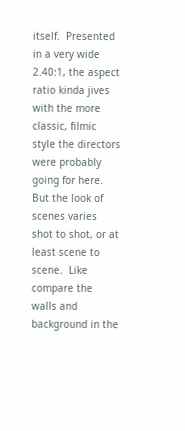itself.  Presented in a very wide 2.40:1, the aspect ratio kinda jives with the more classic, filmic style the directors were probably going for here.  But the look of scenes varies shot to shot, or at least scene to scene.  Like compare the walls and background in the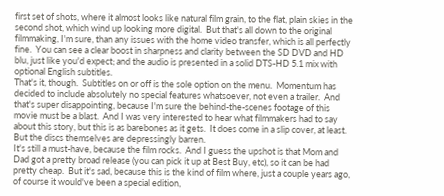first set of shots, where it almost looks like natural film grain, to the flat, plain skies in the second shot, which wind up looking more digital.  But that's all down to the original filmmaking, I'm sure, than any issues with the home video transfer, which is all perfectly fine.  You can see a clear boost in sharpness and clarity between the SD DVD and HD blu, just like you'd expect; and the audio is presented in a solid DTS-HD 5.1 mix with optional English subtitles.
That's it, though.  Subtitles on or off is the sole option on the menu.  Momentum has decided to include absolutely no special features whatsoever, not even a trailer.  And that's super disappointing, because I'm sure the behind-the-scenes footage of this movie must be a blast.  And I was very interested to hear what filmmakers had to say about this story, but this is as barebones as it gets.  It does come in a slip cover, at least.  But the discs themselves are depressingly barren.
It's still a must-have, because the film rocks.  And I guess the upshot is that Mom and Dad got a pretty broad release (you can pick it up at Best Buy, etc), so it can be had pretty cheap.  But it's sad, because this is the kind of film where, just a couple years ago, of course it would've been a special edition,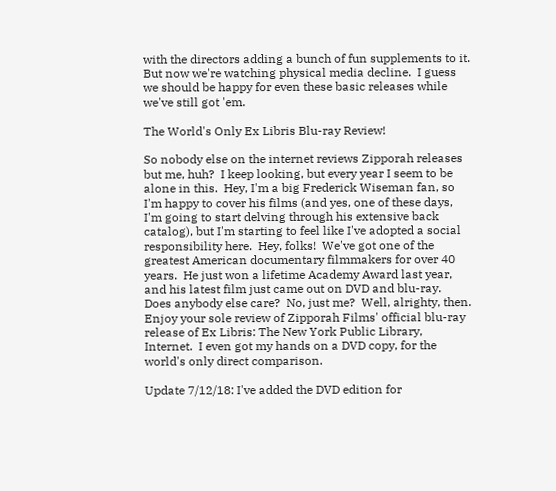with the directors adding a bunch of fun supplements to it.  But now we're watching physical media decline.  I guess we should be happy for even these basic releases while we've still got 'em.

The World's Only Ex Libris Blu-ray Review!

So nobody else on the internet reviews Zipporah releases but me, huh?  I keep looking, but every year I seem to be alone in this.  Hey, I'm a big Frederick Wiseman fan, so I'm happy to cover his films (and yes, one of these days, I'm going to start delving through his extensive back catalog), but I'm starting to feel like I've adopted a social responsibility here.  Hey, folks!  We've got one of the greatest American documentary filmmakers for over 40 years.  He just won a lifetime Academy Award last year, and his latest film just came out on DVD and blu-ray.  Does anybody else care?  No, just me?  Well, alrighty, then.  Enjoy your sole review of Zipporah Films' official blu-ray release of Ex Libris: The New York Public Library, Internet.  I even got my hands on a DVD copy, for the world's only direct comparison.

Update 7/12/18: I've added the DVD edition for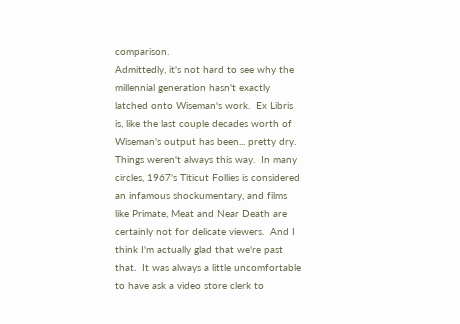comparison.
Admittedly, it's not hard to see why the millennial generation hasn't exactly latched onto Wiseman's work.  Ex Libris is, like the last couple decades worth of Wiseman's output has been... pretty dry.  Things weren't always this way.  In many circles, 1967's Titicut Follies is considered an infamous shockumentary, and films like Primate, Meat and Near Death are certainly not for delicate viewers.  And I think I'm actually glad that we're past that.  It was always a little uncomfortable to have ask a video store clerk to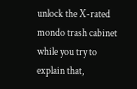unlock the X-rated mondo trash cabinet while you try to explain that,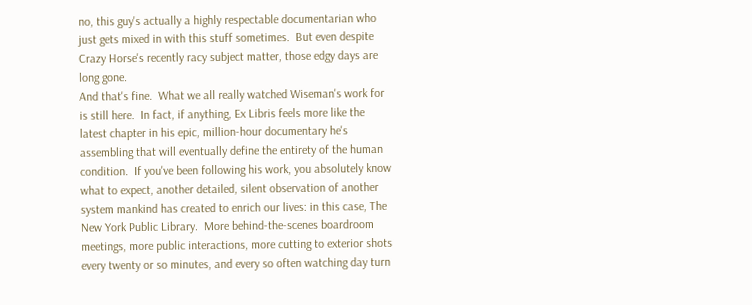no, this guy's actually a highly respectable documentarian who just gets mixed in with this stuff sometimes.  But even despite Crazy Horse's recently racy subject matter, those edgy days are long gone.
And that's fine.  What we all really watched Wiseman's work for is still here.  In fact, if anything, Ex Libris feels more like the latest chapter in his epic, million-hour documentary he's assembling that will eventually define the entirety of the human condition.  If you've been following his work, you absolutely know what to expect, another detailed, silent observation of another system mankind has created to enrich our lives: in this case, The New York Public Library.  More behind-the-scenes boardroom meetings, more public interactions, more cutting to exterior shots every twenty or so minutes, and every so often watching day turn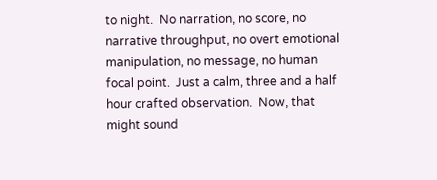to night.  No narration, no score, no narrative throughput, no overt emotional manipulation, no message, no human focal point.  Just a calm, three and a half hour crafted observation.  Now, that might sound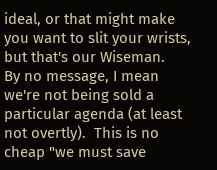ideal, or that might make you want to slit your wrists, but that's our Wiseman.
By no message, I mean we're not being sold a particular agenda (at least not overtly).  This is no cheap "we must save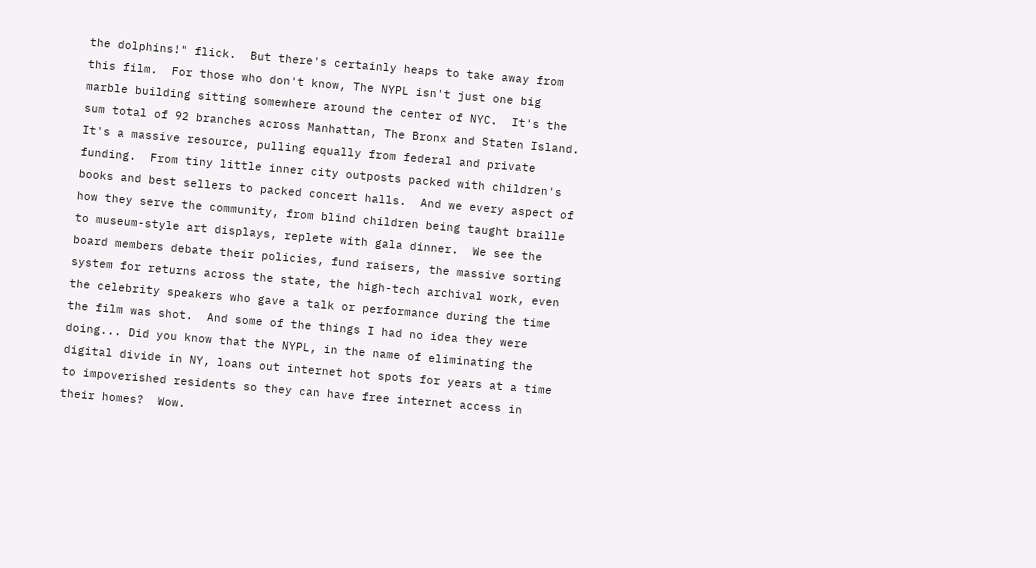the dolphins!" flick.  But there's certainly heaps to take away from this film.  For those who don't know, The NYPL isn't just one big marble building sitting somewhere around the center of NYC.  It's the sum total of 92 branches across Manhattan, The Bronx and Staten Island.  It's a massive resource, pulling equally from federal and private funding.  From tiny little inner city outposts packed with children's books and best sellers to packed concert halls.  And we every aspect of how they serve the community, from blind children being taught braille to museum-style art displays, replete with gala dinner.  We see the board members debate their policies, fund raisers, the massive sorting system for returns across the state, the high-tech archival work, even the celebrity speakers who gave a talk or performance during the time the film was shot.  And some of the things I had no idea they were doing... Did you know that the NYPL, in the name of eliminating the digital divide in NY, loans out internet hot spots for years at a time to impoverished residents so they can have free internet access in their homes?  Wow.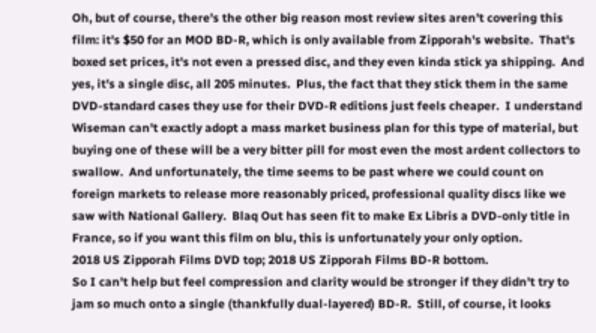Oh, but of course, there's the other big reason most review sites aren't covering this film: it's $50 for an MOD BD-R, which is only available from Zipporah's website.  That's boxed set prices, it's not even a pressed disc, and they even kinda stick ya shipping.  And yes, it's a single disc, all 205 minutes.  Plus, the fact that they stick them in the same DVD-standard cases they use for their DVD-R editions just feels cheaper.  I understand Wiseman can't exactly adopt a mass market business plan for this type of material, but buying one of these will be a very bitter pill for most even the most ardent collectors to swallow.  And unfortunately, the time seems to be past where we could count on foreign markets to release more reasonably priced, professional quality discs like we saw with National Gallery.  Blaq Out has seen fit to make Ex Libris a DVD-only title in France, so if you want this film on blu, this is unfortunately your only option.
2018 US Zipporah Films DVD top; 2018 US Zipporah Films BD-R bottom.
So I can't help but feel compression and clarity would be stronger if they didn't try to jam so much onto a single (thankfully dual-layered) BD-R.  Still, of course, it looks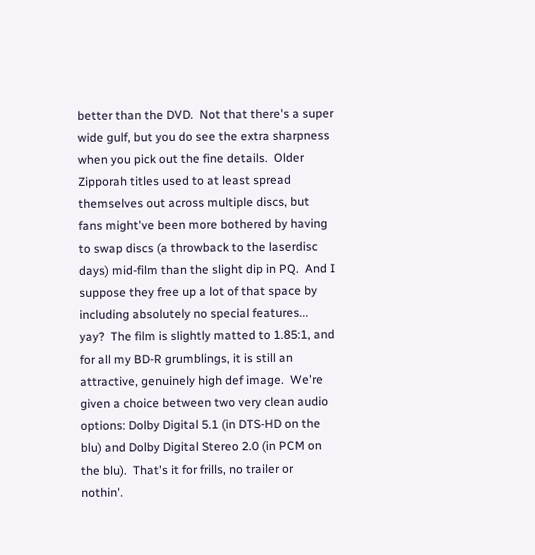better than the DVD.  Not that there's a super wide gulf, but you do see the extra sharpness when you pick out the fine details.  Older Zipporah titles used to at least spread themselves out across multiple discs, but fans might've been more bothered by having to swap discs (a throwback to the laserdisc days) mid-film than the slight dip in PQ.  And I suppose they free up a lot of that space by including absolutely no special features... yay?  The film is slightly matted to 1.85:1, and for all my BD-R grumblings, it is still an attractive, genuinely high def image.  We're given a choice between two very clean audio options: Dolby Digital 5.1 (in DTS-HD on the blu) and Dolby Digital Stereo 2.0 (in PCM on the blu).  That's it for frills, no trailer or nothin'.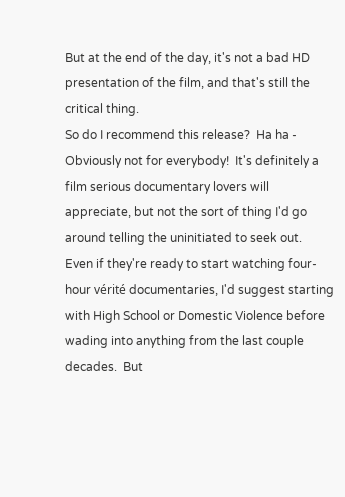But at the end of the day, it's not a bad HD presentation of the film, and that's still the critical thing.
So do I recommend this release?  Ha ha - Obviously not for everybody!  It's definitely a film serious documentary lovers will appreciate, but not the sort of thing I'd go around telling the uninitiated to seek out.  Even if they're ready to start watching four-hour vérité documentaries, I'd suggest starting with High School or Domestic Violence before wading into anything from the last couple decades.  But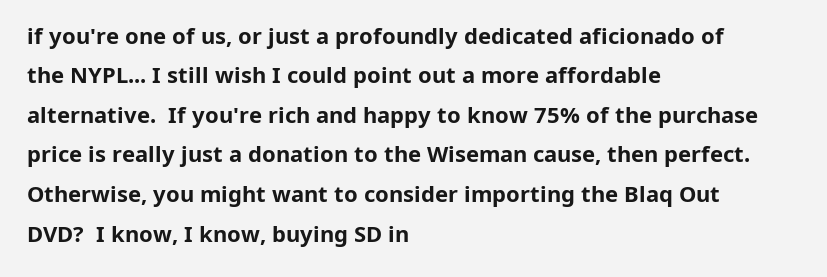if you're one of us, or just a profoundly dedicated aficionado of the NYPL... I still wish I could point out a more affordable alternative.  If you're rich and happy to know 75% of the purchase price is really just a donation to the Wiseman cause, then perfect.  Otherwise, you might want to consider importing the Blaq Out DVD?  I know, I know, buying SD in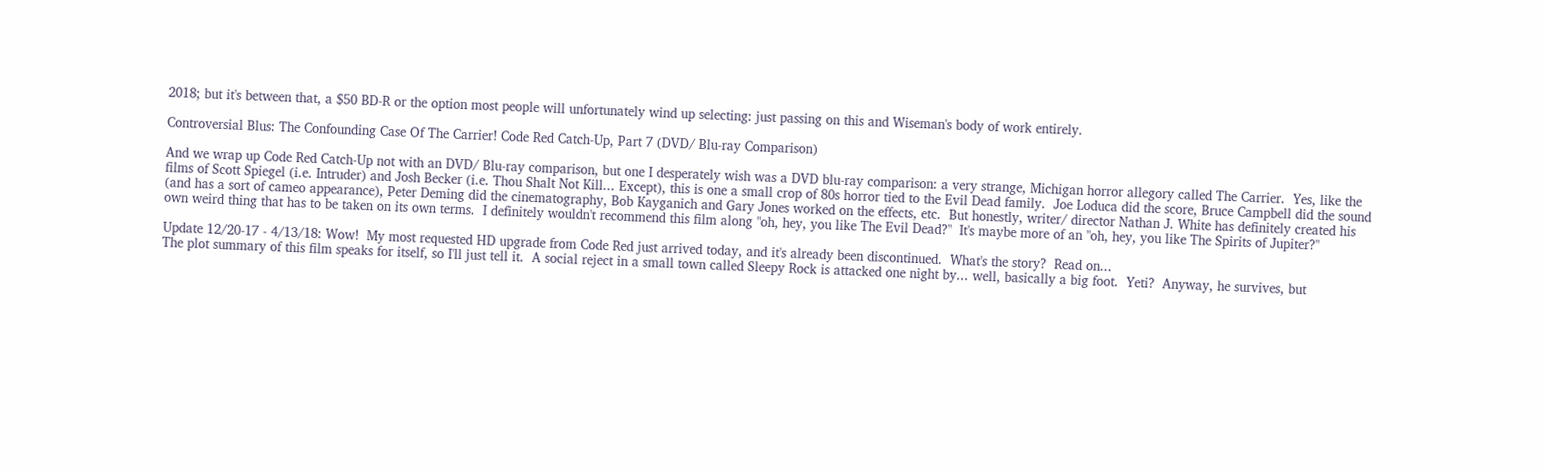2018; but it's between that, a $50 BD-R or the option most people will unfortunately wind up selecting: just passing on this and Wiseman's body of work entirely.

Controversial Blus: The Confounding Case Of The Carrier! Code Red Catch-Up, Part 7 (DVD/ Blu-ray Comparison)

And we wrap up Code Red Catch-Up not with an DVD/ Blu-ray comparison, but one I desperately wish was a DVD blu-ray comparison: a very strange, Michigan horror allegory called The Carrier.  Yes, like the films of Scott Spiegel (i.e. Intruder) and Josh Becker (i.e. Thou Shalt Not Kill... Except), this is one a small crop of 80s horror tied to the Evil Dead family.  Joe Loduca did the score, Bruce Campbell did the sound (and has a sort of cameo appearance), Peter Deming did the cinematography, Bob Kayganich and Gary Jones worked on the effects, etc.  But honestly, writer/ director Nathan J. White has definitely created his own weird thing that has to be taken on its own terms.  I definitely wouldn't recommend this film along "oh, hey, you like The Evil Dead?"  It's maybe more of an "oh, hey, you like The Spirits of Jupiter?"

Update 12/20-17 - 4/13/18: Wow!  My most requested HD upgrade from Code Red just arrived today, and it's already been discontinued.  What's the story?  Read on...
The plot summary of this film speaks for itself, so I'll just tell it.  A social reject in a small town called Sleepy Rock is attacked one night by... well, basically a big foot.  Yeti?  Anyway, he survives, but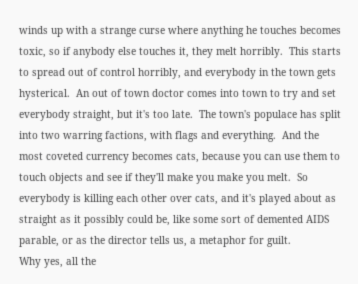winds up with a strange curse where anything he touches becomes toxic, so if anybody else touches it, they melt horribly.  This starts to spread out of control horribly, and everybody in the town gets hysterical.  An out of town doctor comes into town to try and set everybody straight, but it's too late.  The town's populace has split into two warring factions, with flags and everything.  And the most coveted currency becomes cats, because you can use them to touch objects and see if they'll make you make you melt.  So everybody is killing each other over cats, and it's played about as straight as it possibly could be, like some sort of demented AIDS parable, or as the director tells us, a metaphor for guilt.
Why yes, all the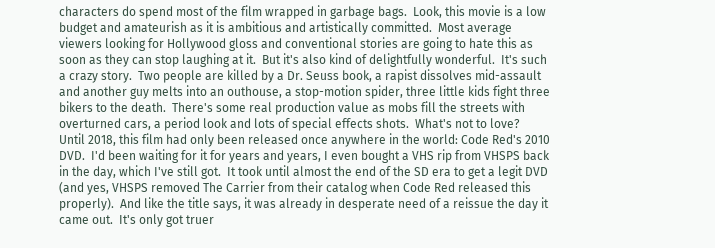characters do spend most of the film wrapped in garbage bags.  Look, this movie is a low budget and amateurish as it is ambitious and artistically committed.  Most average viewers looking for Hollywood gloss and conventional stories are going to hate this as soon as they can stop laughing at it.  But it's also kind of delightfully wonderful.  It's such a crazy story.  Two people are killed by a Dr. Seuss book, a rapist dissolves mid-assault and another guy melts into an outhouse, a stop-motion spider, three little kids fight three bikers to the death.  There's some real production value as mobs fill the streets with overturned cars, a period look and lots of special effects shots.  What's not to love?
Until 2018, this film had only been released once anywhere in the world: Code Red's 2010 DVD.  I'd been waiting for it for years and years, I even bought a VHS rip from VHSPS back in the day, which I've still got.  It took until almost the end of the SD era to get a legit DVD (and yes, VHSPS removed The Carrier from their catalog when Code Red released this properly).  And like the title says, it was already in desperate need of a reissue the day it came out.  It's only got truer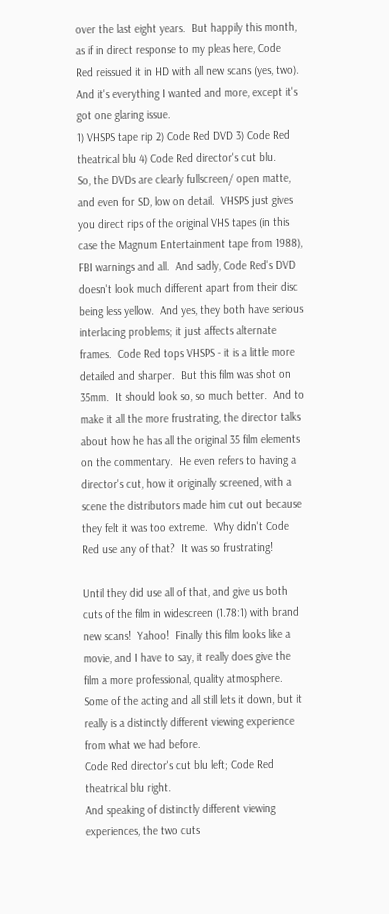over the last eight years.  But happily this month, as if in direct response to my pleas here, Code Red reissued it in HD with all new scans (yes, two).  And it's everything I wanted and more, except it's got one glaring issue.
1) VHSPS tape rip 2) Code Red DVD 3) Code Red theatrical blu 4) Code Red director's cut blu.
So, the DVDs are clearly fullscreen/ open matte, and even for SD, low on detail.  VHSPS just gives you direct rips of the original VHS tapes (in this case the Magnum Entertainment tape from 1988), FBI warnings and all.  And sadly, Code Red's DVD doesn't look much different apart from their disc being less yellow.  And yes, they both have serious interlacing problems; it just affects alternate frames.  Code Red tops VHSPS - it is a little more detailed and sharper.  But this film was shot on 35mm.  It should look so, so much better.  And to make it all the more frustrating, the director talks about how he has all the original 35 film elements on the commentary.  He even refers to having a director's cut, how it originally screened, with a scene the distributors made him cut out because they felt it was too extreme.  Why didn't Code Red use any of that?  It was so frustrating!

Until they did use all of that, and give us both cuts of the film in widescreen (1.78:1) with brand new scans!  Yahoo!  Finally this film looks like a movie, and I have to say, it really does give the film a more professional, quality atmosphere.  Some of the acting and all still lets it down, but it really is a distinctly different viewing experience from what we had before.
Code Red director's cut blu left; Code Red theatrical blu right.
And speaking of distinctly different viewing experiences, the two cuts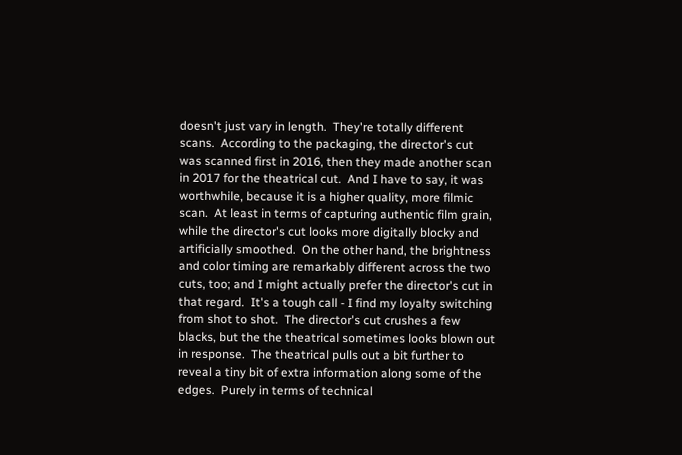doesn't just vary in length.  They're totally different scans.  According to the packaging, the director's cut was scanned first in 2016, then they made another scan in 2017 for the theatrical cut.  And I have to say, it was worthwhile, because it is a higher quality, more filmic scan.  At least in terms of capturing authentic film grain, while the director's cut looks more digitally blocky and artificially smoothed.  On the other hand, the brightness and color timing are remarkably different across the two cuts, too; and I might actually prefer the director's cut in that regard.  It's a tough call - I find my loyalty switching from shot to shot.  The director's cut crushes a few blacks, but the the theatrical sometimes looks blown out in response.  The theatrical pulls out a bit further to reveal a tiny bit of extra information along some of the edges.  Purely in terms of technical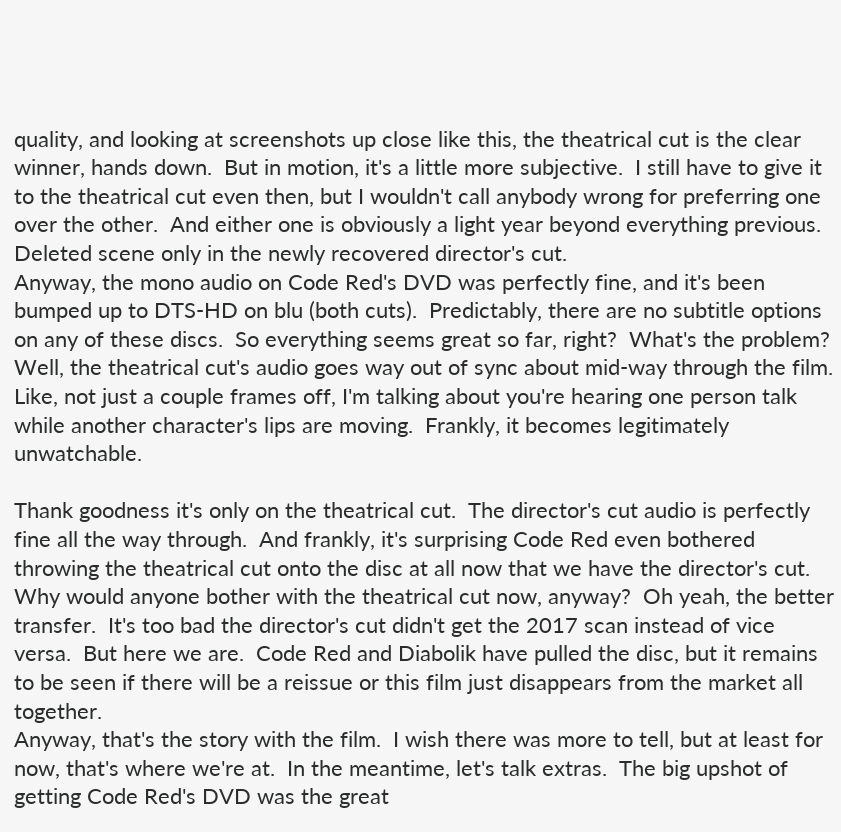quality, and looking at screenshots up close like this, the theatrical cut is the clear winner, hands down.  But in motion, it's a little more subjective.  I still have to give it to the theatrical cut even then, but I wouldn't call anybody wrong for preferring one over the other.  And either one is obviously a light year beyond everything previous.
Deleted scene only in the newly recovered director's cut.
Anyway, the mono audio on Code Red's DVD was perfectly fine, and it's been bumped up to DTS-HD on blu (both cuts).  Predictably, there are no subtitle options on any of these discs.  So everything seems great so far, right?  What's the problem?  Well, the theatrical cut's audio goes way out of sync about mid-way through the film.  Like, not just a couple frames off, I'm talking about you're hearing one person talk while another character's lips are moving.  Frankly, it becomes legitimately unwatchable.

Thank goodness it's only on the theatrical cut.  The director's cut audio is perfectly fine all the way through.  And frankly, it's surprising Code Red even bothered throwing the theatrical cut onto the disc at all now that we have the director's cut.  Why would anyone bother with the theatrical cut now, anyway?  Oh yeah, the better transfer.  It's too bad the director's cut didn't get the 2017 scan instead of vice versa.  But here we are.  Code Red and Diabolik have pulled the disc, but it remains to be seen if there will be a reissue or this film just disappears from the market all together.
Anyway, that's the story with the film.  I wish there was more to tell, but at least for now, that's where we're at.  In the meantime, let's talk extras.  The big upshot of getting Code Red's DVD was the great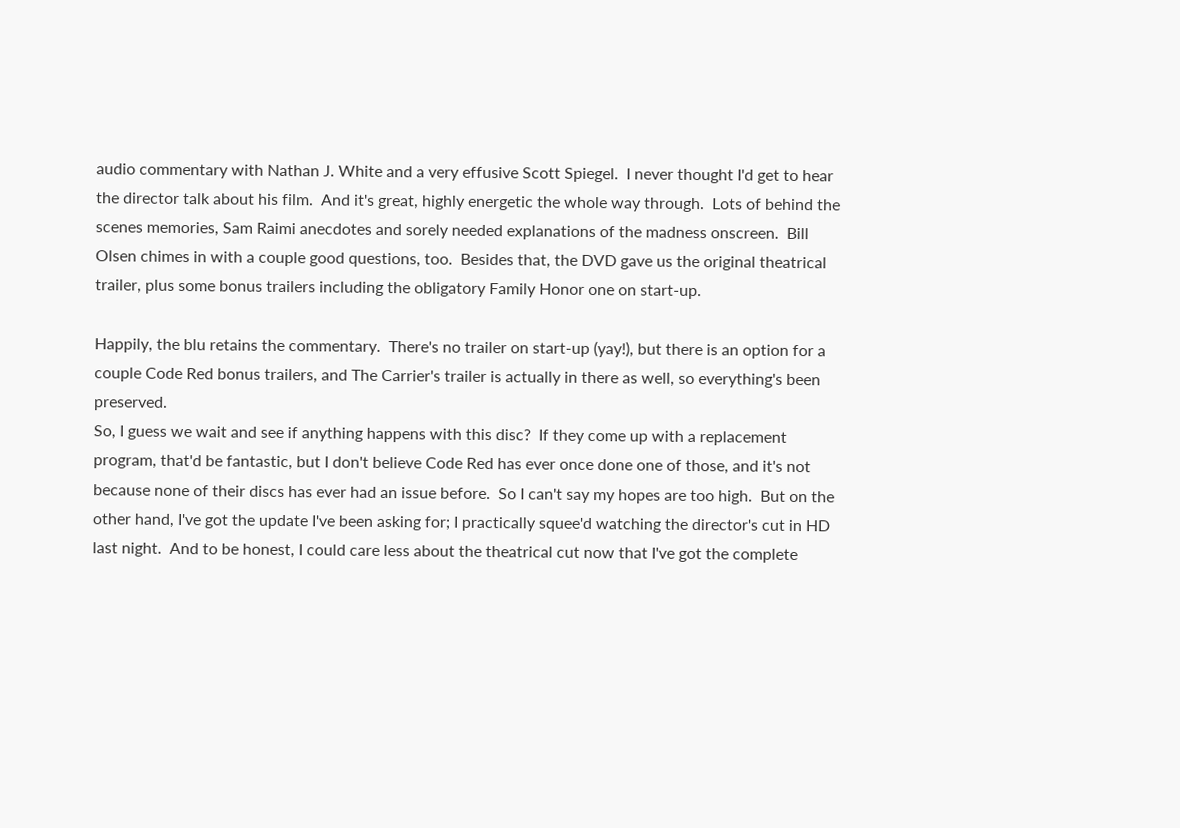audio commentary with Nathan J. White and a very effusive Scott Spiegel.  I never thought I'd get to hear the director talk about his film.  And it's great, highly energetic the whole way through.  Lots of behind the scenes memories, Sam Raimi anecdotes and sorely needed explanations of the madness onscreen.  Bill Olsen chimes in with a couple good questions, too.  Besides that, the DVD gave us the original theatrical trailer, plus some bonus trailers including the obligatory Family Honor one on start-up.

Happily, the blu retains the commentary.  There's no trailer on start-up (yay!), but there is an option for a couple Code Red bonus trailers, and The Carrier's trailer is actually in there as well, so everything's been preserved.
So, I guess we wait and see if anything happens with this disc?  If they come up with a replacement program, that'd be fantastic, but I don't believe Code Red has ever once done one of those, and it's not because none of their discs has ever had an issue before.  So I can't say my hopes are too high.  But on the other hand, I've got the update I've been asking for; I practically squee'd watching the director's cut in HD last night.  And to be honest, I could care less about the theatrical cut now that I've got the complete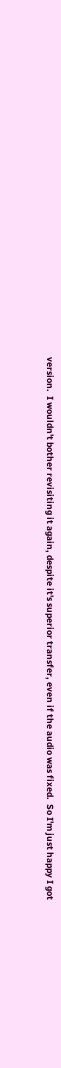version.  I wouldn't bother revisiting it again, despite it's superior transfer, even if the audio was fixed.  So I'm just happy I got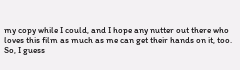my copy while I could, and I hope any nutter out there who loves this film as much as me can get their hands on it, too.  So, I guess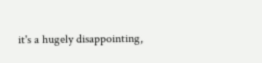it's a hugely disappointing,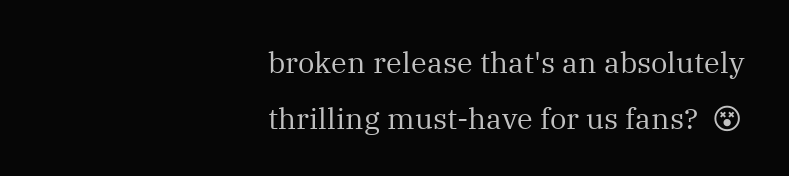broken release that's an absolutely thrilling must-have for us fans?  😵